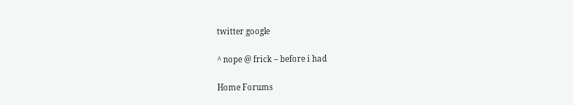twitter google

^ nope @ frick – before i had

Home Forums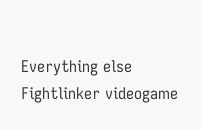Everything else Fightlinker videogame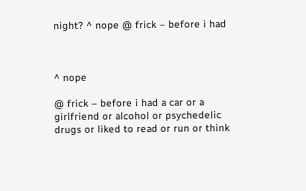night? ^ nope @ frick – before i had



^ nope

@ frick – before i had a car or a girlfriend or alcohol or psychedelic drugs or liked to read or run or think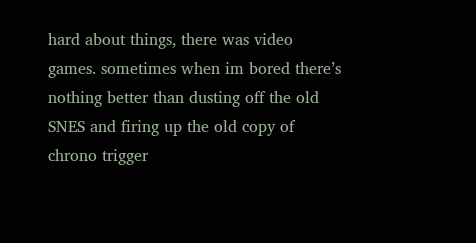hard about things, there was video games. sometimes when im bored there’s nothing better than dusting off the old SNES and firing up the old copy of chrono trigger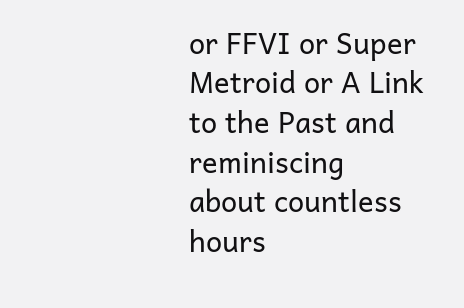or FFVI or Super Metroid or A Link to the Past and reminiscing about countless hours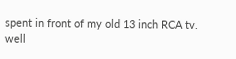spent in front of my old 13 inch RCA tv. well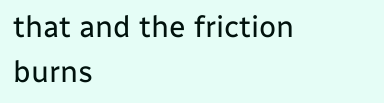that and the friction burns